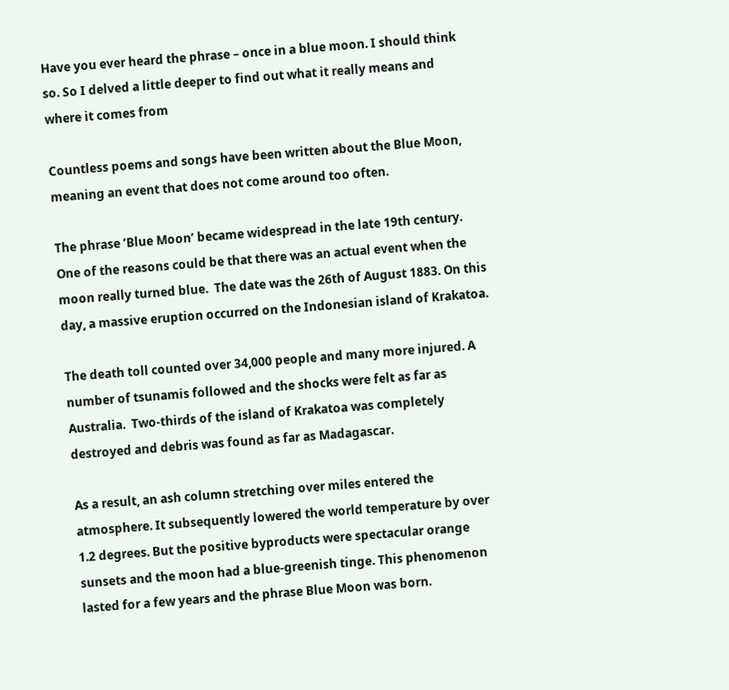Have you ever heard the phrase – once in a blue moon. I should think so. So I delved a little deeper to find out what it really means and where it comes from

Countless poems and songs have been written about the Blue Moon, meaning an event that does not come around too often.

The phrase ‘Blue Moon’ became widespread in the late 19th century. One of the reasons could be that there was an actual event when the moon really turned blue.  The date was the 26th of August 1883. On this day, a massive eruption occurred on the Indonesian island of Krakatoa.

The death toll counted over 34,000 people and many more injured. A number of tsunamis followed and the shocks were felt as far as Australia.  Two-thirds of the island of Krakatoa was completely destroyed and debris was found as far as Madagascar.

As a result, an ash column stretching over miles entered the atmosphere. It subsequently lowered the world temperature by over 1.2 degrees. But the positive byproducts were spectacular orange sunsets and the moon had a blue-greenish tinge. This phenomenon lasted for a few years and the phrase Blue Moon was born.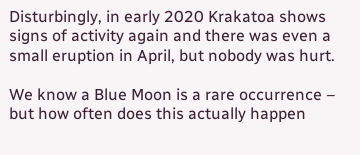Disturbingly, in early 2020 Krakatoa shows signs of activity again and there was even a small eruption in April, but nobody was hurt.

We know a Blue Moon is a rare occurrence – but how often does this actually happen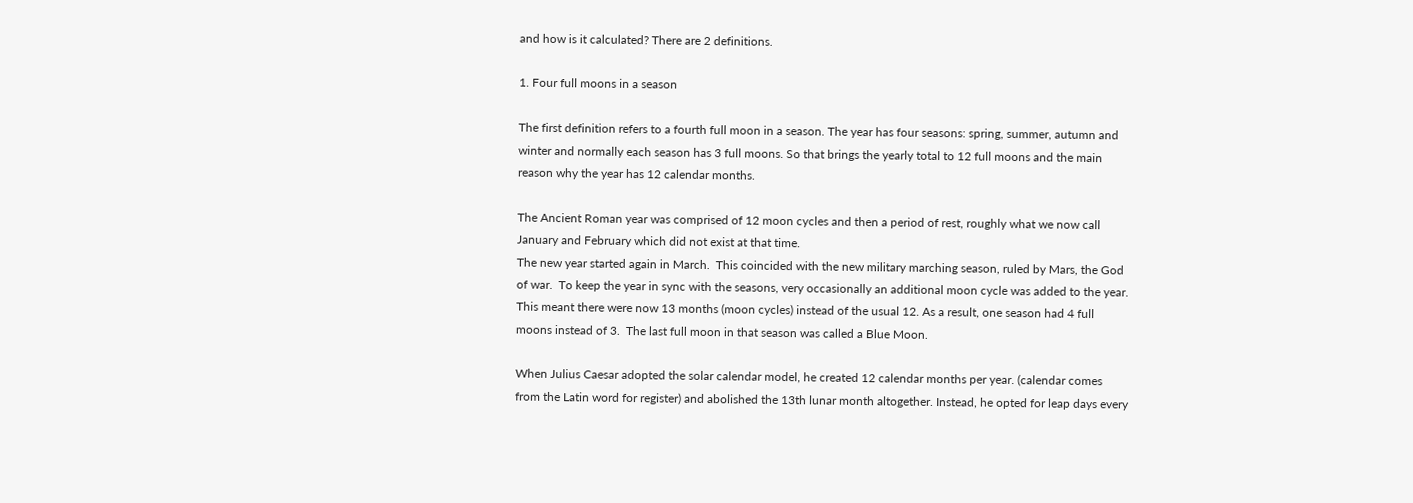and how is it calculated? There are 2 definitions.

1. Four full moons in a season

The first definition refers to a fourth full moon in a season. The year has four seasons: spring, summer, autumn and winter and normally each season has 3 full moons. So that brings the yearly total to 12 full moons and the main reason why the year has 12 calendar months.

The Ancient Roman year was comprised of 12 moon cycles and then a period of rest, roughly what we now call January and February which did not exist at that time.
The new year started again in March.  This coincided with the new military marching season, ruled by Mars, the God of war.  To keep the year in sync with the seasons, very occasionally an additional moon cycle was added to the year. This meant there were now 13 months (moon cycles) instead of the usual 12. As a result, one season had 4 full moons instead of 3.  The last full moon in that season was called a Blue Moon.

When Julius Caesar adopted the solar calendar model, he created 12 calendar months per year. (calendar comes from the Latin word for register) and abolished the 13th lunar month altogether. Instead, he opted for leap days every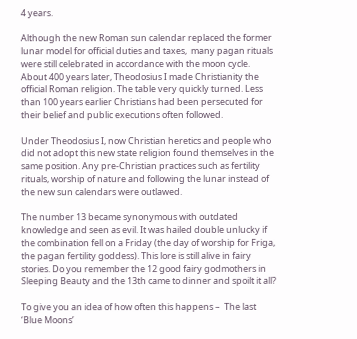4 years.

Although the new Roman sun calendar replaced the former lunar model for official duties and taxes,  many pagan rituals were still celebrated in accordance with the moon cycle. About 400 years later, Theodosius I made Christianity the official Roman religion. The table very quickly turned. Less than 100 years earlier Christians had been persecuted for their belief and public executions often followed.

Under Theodosius I, now Christian heretics and people who did not adopt this new state religion found themselves in the same position. Any pre-Christian practices such as fertility rituals, worship of nature and following the lunar instead of the new sun calendars were outlawed.

The number 13 became synonymous with outdated knowledge and seen as evil. It was hailed double unlucky if the combination fell on a Friday (the day of worship for Friga, the pagan fertility goddess). This lore is still alive in fairy stories. Do you remember the 12 good fairy godmothers in Sleeping Beauty and the 13th came to dinner and spoilt it all?

To give you an idea of how often this happens –  The last ‘Blue Moons’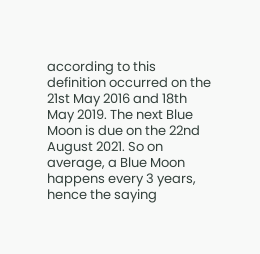according to this definition occurred on the 21st May 2016 and 18th May 2019. The next Blue Moon is due on the 22nd August 2021. So on average, a Blue Moon happens every 3 years, hence the saying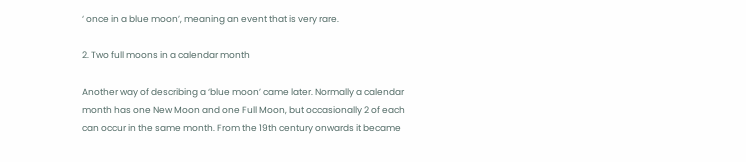‘ once in a blue moon’, meaning an event that is very rare.

2. Two full moons in a calendar month

Another way of describing a ‘blue moon’ came later. Normally a calendar month has one New Moon and one Full Moon, but occasionally 2 of each can occur in the same month. From the 19th century onwards it became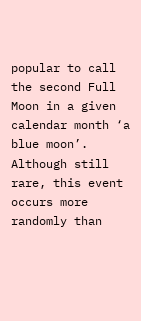popular to call the second Full Moon in a given calendar month ‘a blue moon’. Although still rare, this event occurs more randomly than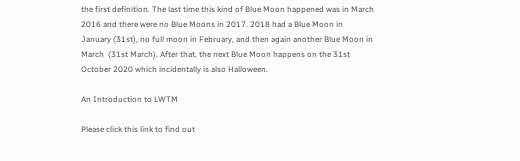the first definition. The last time this kind of Blue Moon happened was in March 2016 and there were no Blue Moons in 2017. 2018 had a Blue Moon in January (31st), no full moon in February, and then again another Blue Moon in March  (31st March). After that, the next Blue Moon happens on the 31st October 2020 which incidentally is also Halloween.

An Introduction to LWTM

Please click this link to find out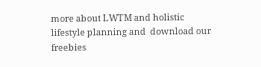more about LWTM and holistic lifestyle planning and  download our freebies